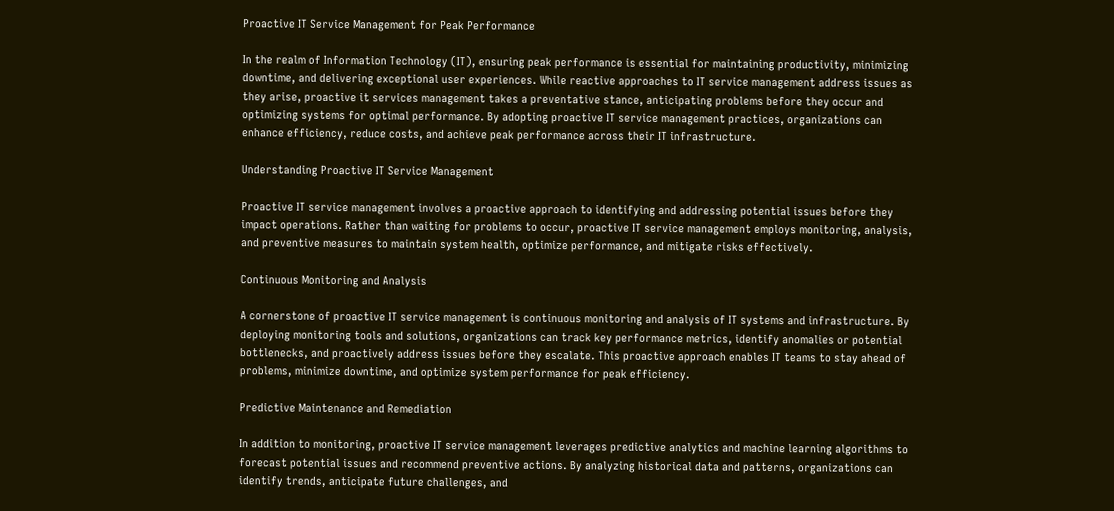Proactive IT Service Management for Peak Performance

In the realm of Information Technology (IT), ensuring peak performance is essential for maintaining productivity, minimizing downtime, and delivering exceptional user experiences. While reactive approaches to IT service management address issues as they arise, proactive it services management takes a preventative stance, anticipating problems before they occur and optimizing systems for optimal performance. By adopting proactive IT service management practices, organizations can enhance efficiency, reduce costs, and achieve peak performance across their IT infrastructure.

Understanding Proactive IT Service Management

Proactive IT service management involves a proactive approach to identifying and addressing potential issues before they impact operations. Rather than waiting for problems to occur, proactive IT service management employs monitoring, analysis, and preventive measures to maintain system health, optimize performance, and mitigate risks effectively.

Continuous Monitoring and Analysis

A cornerstone of proactive IT service management is continuous monitoring and analysis of IT systems and infrastructure. By deploying monitoring tools and solutions, organizations can track key performance metrics, identify anomalies or potential bottlenecks, and proactively address issues before they escalate. This proactive approach enables IT teams to stay ahead of problems, minimize downtime, and optimize system performance for peak efficiency.

Predictive Maintenance and Remediation

In addition to monitoring, proactive IT service management leverages predictive analytics and machine learning algorithms to forecast potential issues and recommend preventive actions. By analyzing historical data and patterns, organizations can identify trends, anticipate future challenges, and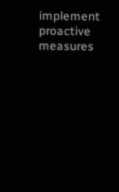implement proactive measures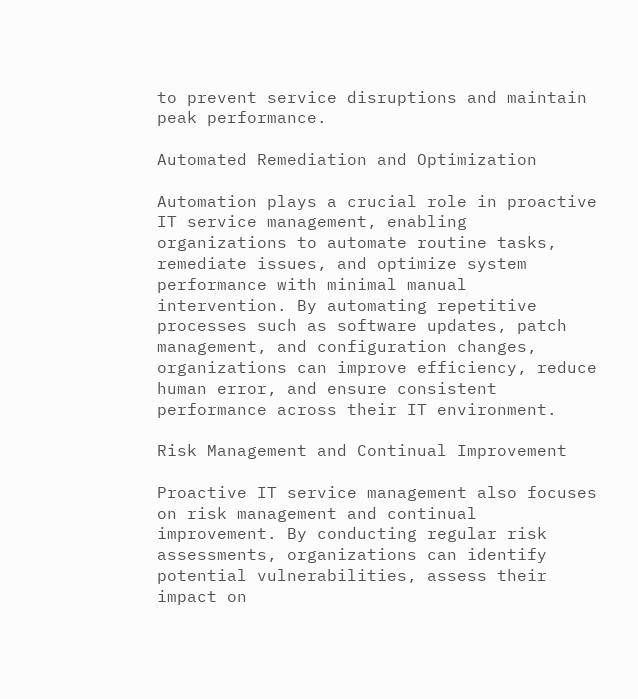to prevent service disruptions and maintain peak performance.

Automated Remediation and Optimization

Automation plays a crucial role in proactive IT service management, enabling organizations to automate routine tasks, remediate issues, and optimize system performance with minimal manual intervention. By automating repetitive processes such as software updates, patch management, and configuration changes, organizations can improve efficiency, reduce human error, and ensure consistent performance across their IT environment.

Risk Management and Continual Improvement

Proactive IT service management also focuses on risk management and continual improvement. By conducting regular risk assessments, organizations can identify potential vulnerabilities, assess their impact on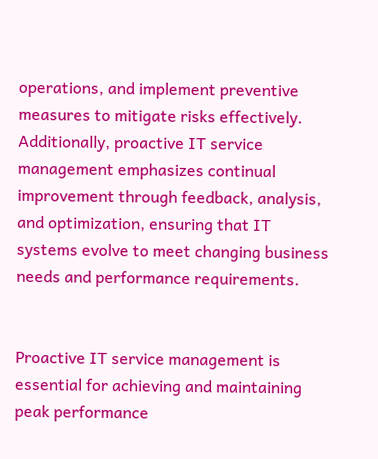operations, and implement preventive measures to mitigate risks effectively. Additionally, proactive IT service management emphasizes continual improvement through feedback, analysis, and optimization, ensuring that IT systems evolve to meet changing business needs and performance requirements.


Proactive IT service management is essential for achieving and maintaining peak performance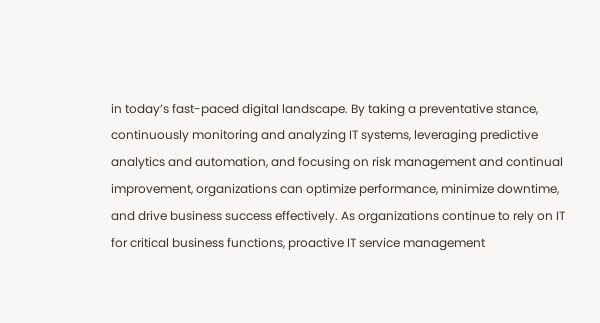in today’s fast-paced digital landscape. By taking a preventative stance, continuously monitoring and analyzing IT systems, leveraging predictive analytics and automation, and focusing on risk management and continual improvement, organizations can optimize performance, minimize downtime, and drive business success effectively. As organizations continue to rely on IT for critical business functions, proactive IT service management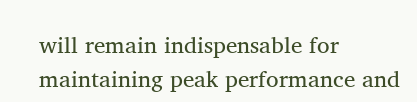will remain indispensable for maintaining peak performance and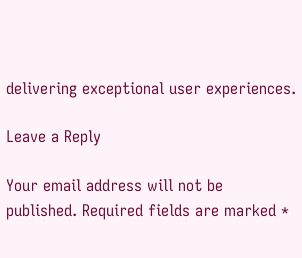delivering exceptional user experiences.

Leave a Reply

Your email address will not be published. Required fields are marked *